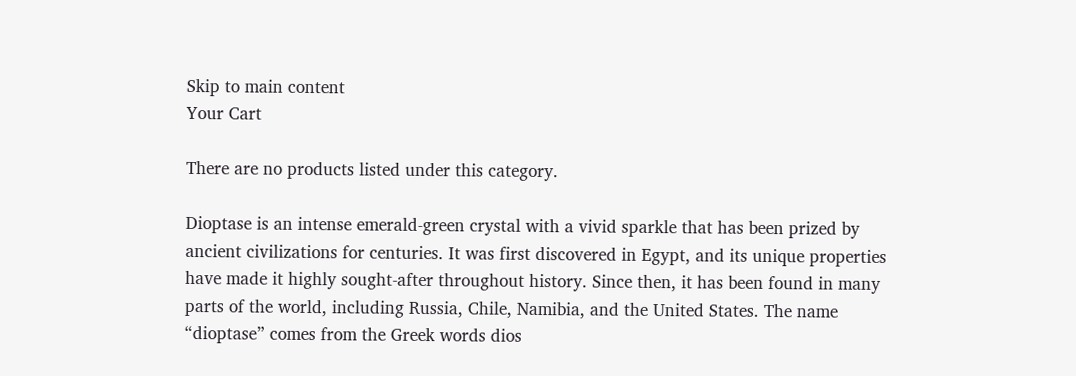Skip to main content
Your Cart

There are no products listed under this category.

Dioptase is an intense emerald-green crystal with a vivid sparkle that has been prized by ancient civilizations for centuries. It was first discovered in Egypt, and its unique properties have made it highly sought-after throughout history. Since then, it has been found in many parts of the world, including Russia, Chile, Namibia, and the United States. The name “dioptase” comes from the Greek words dios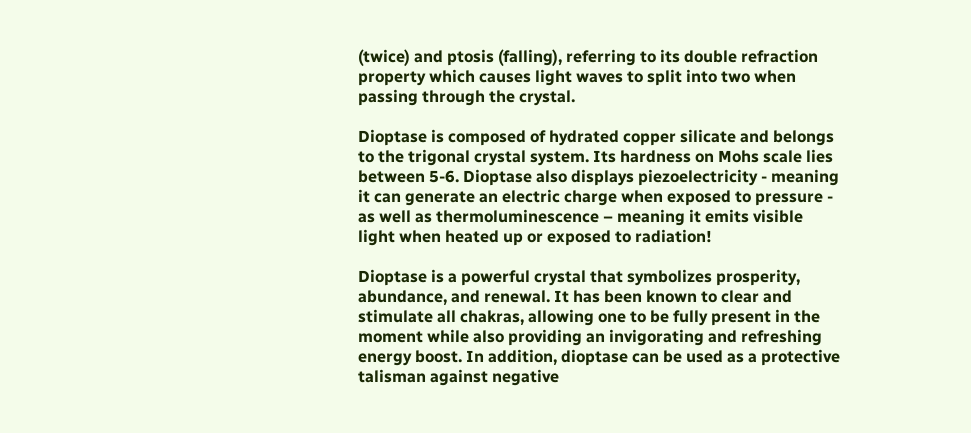(twice) and ptosis (falling), referring to its double refraction property which causes light waves to split into two when passing through the crystal.

Dioptase is composed of hydrated copper silicate and belongs to the trigonal crystal system. Its hardness on Mohs scale lies between 5-6. Dioptase also displays piezoelectricity - meaning it can generate an electric charge when exposed to pressure - as well as thermoluminescence – meaning it emits visible light when heated up or exposed to radiation!

Dioptase is a powerful crystal that symbolizes prosperity, abundance, and renewal. It has been known to clear and stimulate all chakras, allowing one to be fully present in the moment while also providing an invigorating and refreshing energy boost. In addition, dioptase can be used as a protective talisman against negative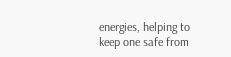energies, helping to keep one safe from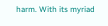harm. With its myriad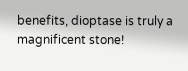benefits, dioptase is truly a magnificent stone!